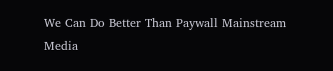We Can Do Better Than Paywall Mainstream Media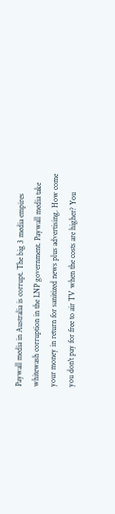Paywall media in Australia is corrupt. The big 3 media empires whitewash corruption in the LNP government. Paywall media take your money in return for sanitized news plus advertising. How come you don't pay for free to air TV when the costs are higher? You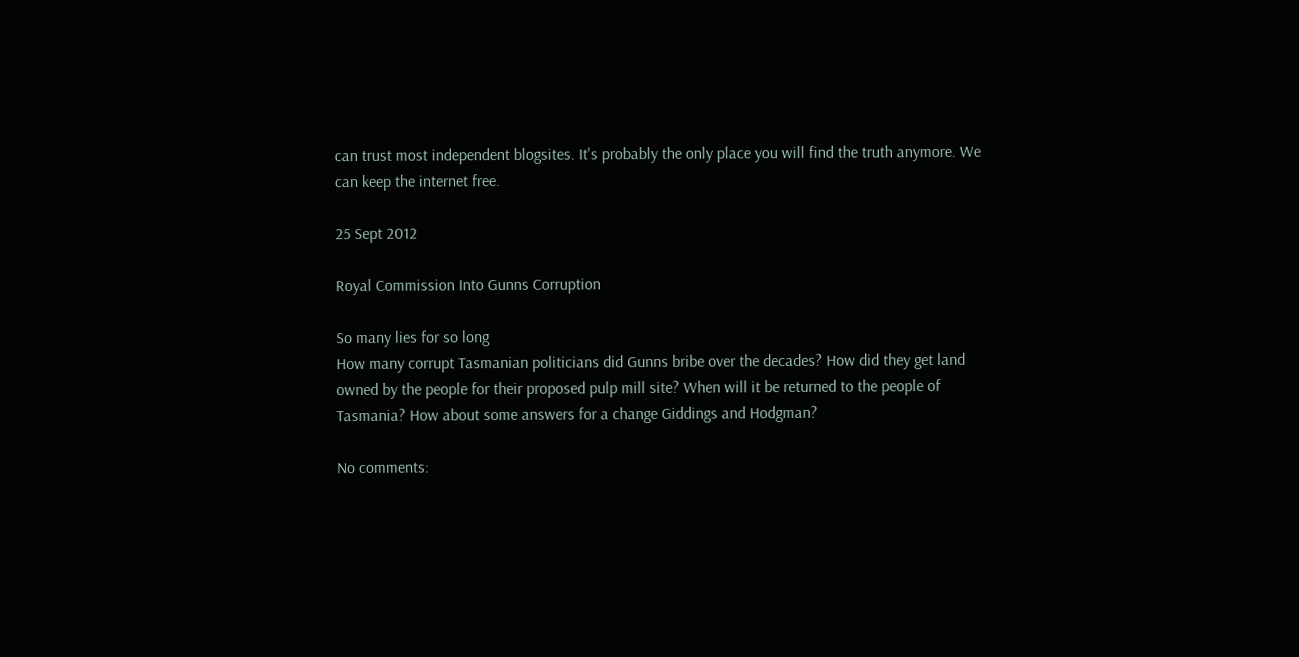can trust most independent blogsites. It's probably the only place you will find the truth anymore. We can keep the internet free.

25 Sept 2012

Royal Commission Into Gunns Corruption

So many lies for so long
How many corrupt Tasmanian politicians did Gunns bribe over the decades? How did they get land owned by the people for their proposed pulp mill site? When will it be returned to the people of Tasmania? How about some answers for a change Giddings and Hodgman?

No comments: